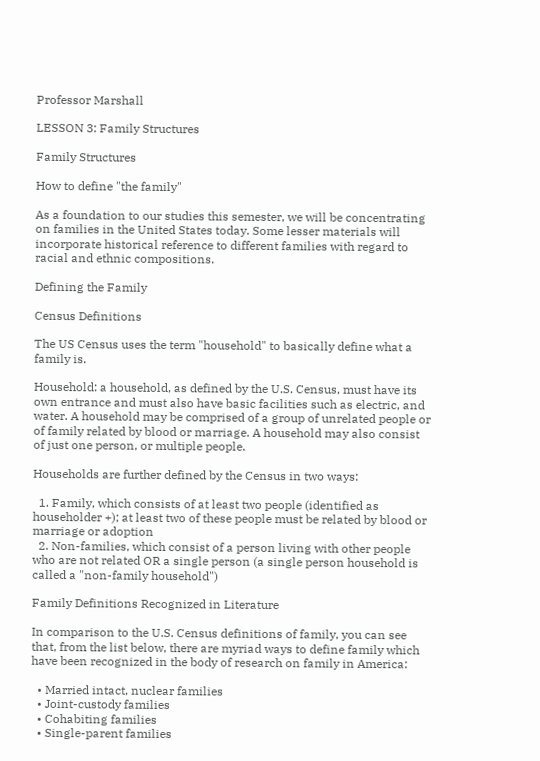Professor Marshall

LESSON 3: Family Structures

Family Structures

How to define "the family"

As a foundation to our studies this semester, we will be concentrating on families in the United States today. Some lesser materials will incorporate historical reference to different families with regard to racial and ethnic compositions.

Defining the Family

Census Definitions

The US Census uses the term "household" to basically define what a family is.

Household: a household, as defined by the U.S. Census, must have its own entrance and must also have basic facilities such as electric, and water. A household may be comprised of a group of unrelated people or of family related by blood or marriage. A household may also consist of just one person, or multiple people.

Households are further defined by the Census in two ways:

  1. Family, which consists of at least two people (identified as householder +); at least two of these people must be related by blood or marriage or adoption
  2. Non-families, which consist of a person living with other people who are not related OR a single person (a single person household is called a "non-family household")

Family Definitions Recognized in Literature

In comparison to the U.S. Census definitions of family, you can see that, from the list below, there are myriad ways to define family which have been recognized in the body of research on family in America:

  • Married intact, nuclear families
  • Joint-custody families
  • Cohabiting families
  • Single-parent families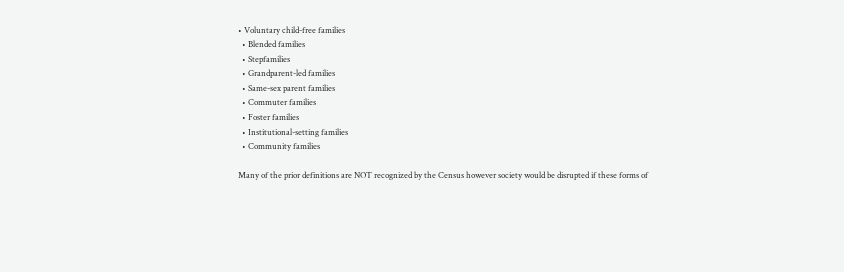• Voluntary child-free families
  • Blended families
  • Stepfamilies
  • Grandparent-led families
  • Same-sex parent families
  • Commuter families
  • Foster families
  • Institutional-setting families
  • Community families

Many of the prior definitions are NOT recognized by the Census however society would be disrupted if these forms of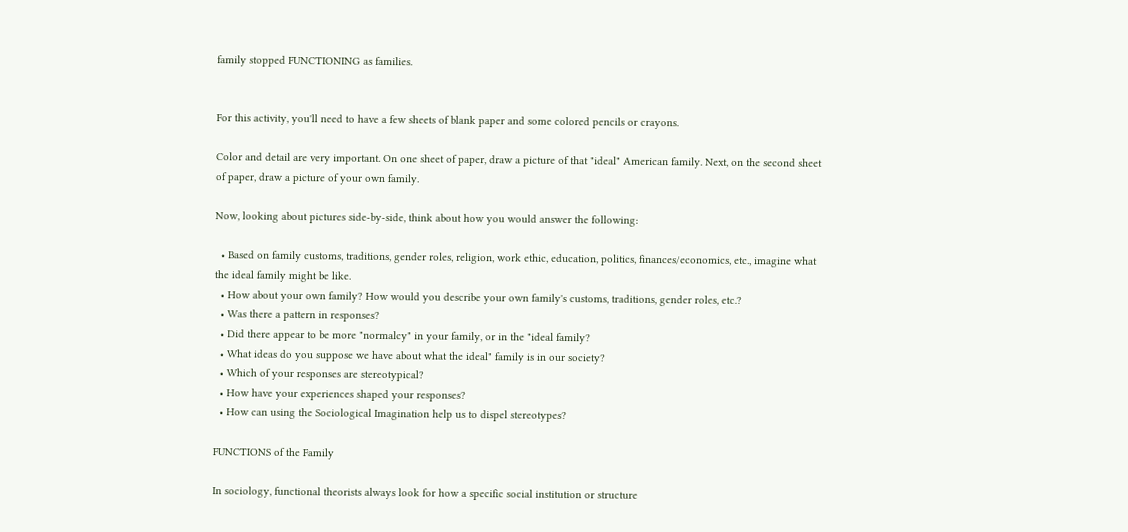family stopped FUNCTIONING as families.


For this activity, you'll need to have a few sheets of blank paper and some colored pencils or crayons.

Color and detail are very important. On one sheet of paper, draw a picture of that "ideal" American family. Next, on the second sheet of paper, draw a picture of your own family.

Now, looking about pictures side-by-side, think about how you would answer the following:

  • Based on family customs, traditions, gender roles, religion, work ethic, education, politics, finances/economics, etc., imagine what the ideal family might be like.
  • How about your own family? How would you describe your own family's customs, traditions, gender roles, etc.?
  • Was there a pattern in responses?
  • Did there appear to be more "normalcy" in your family, or in the "ideal family?
  • What ideas do you suppose we have about what the ideal" family is in our society?
  • Which of your responses are stereotypical?
  • How have your experiences shaped your responses?
  • How can using the Sociological Imagination help us to dispel stereotypes?

FUNCTIONS of the Family

In sociology, functional theorists always look for how a specific social institution or structure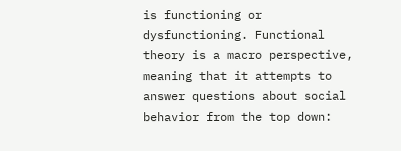is functioning or dysfunctioning. Functional theory is a macro perspective, meaning that it attempts to answer questions about social behavior from the top down: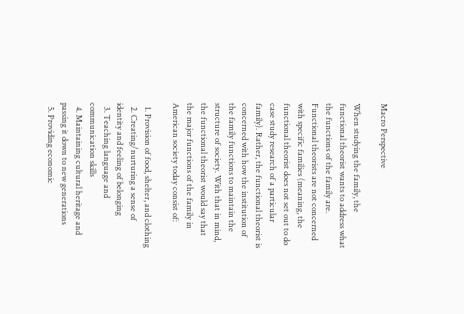Macro Perspective

When studying the family, the functional theorist wants to address what the functions of the family are. Functional theorists are not concerned with specific families (meaning, the functional theorist does not set out to do case study research of a particular family). Rather, the functional theorist is concerned with how the institution of the family functions to maintain the structure of society. With that in mind, the functional theorist would say that the major functions of the family in American society today consist of:

  1. Provision of food, shelter, and clothing
  2. Creating/nurturing a sense of identity and feeling of belonging
  3. Teaching language and communication skills
  4. Maintaining cultural heritage and passing it down to new generations
  5. Providing economic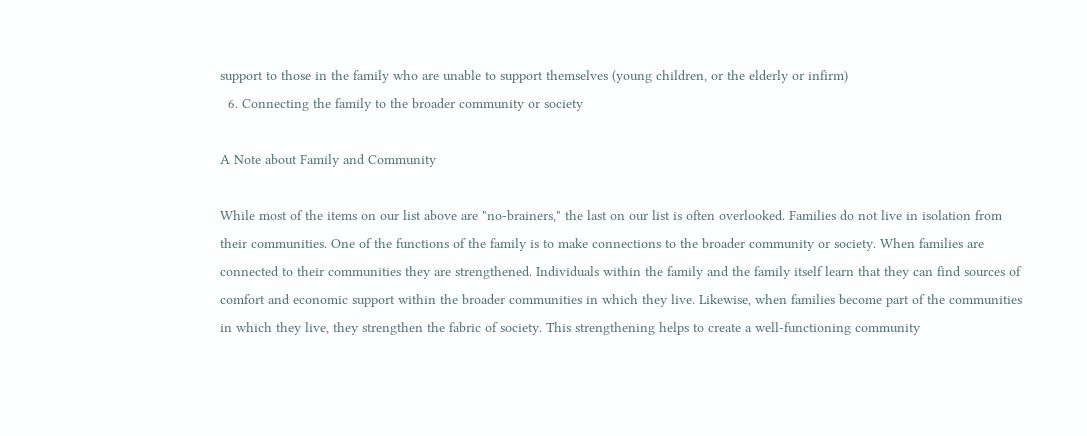support to those in the family who are unable to support themselves (young children, or the elderly or infirm)
  6. Connecting the family to the broader community or society

A Note about Family and Community

While most of the items on our list above are "no-brainers," the last on our list is often overlooked. Families do not live in isolation from their communities. One of the functions of the family is to make connections to the broader community or society. When families are connected to their communities they are strengthened. Individuals within the family and the family itself learn that they can find sources of comfort and economic support within the broader communities in which they live. Likewise, when families become part of the communities in which they live, they strengthen the fabric of society. This strengthening helps to create a well-functioning community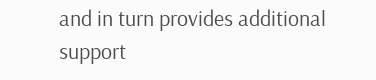and in turn provides additional support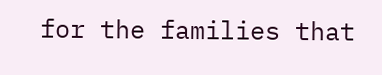for the families that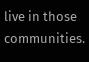live in those communities.